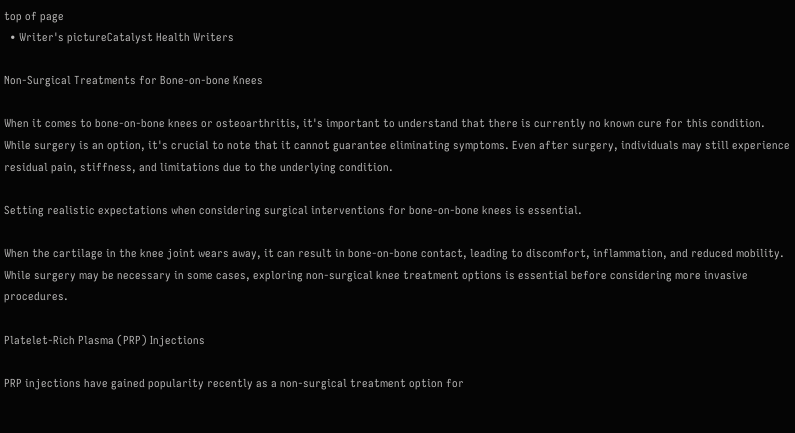top of page
  • Writer's pictureCatalyst Health Writers

Non-Surgical Treatments for Bone-on-bone Knees

When it comes to bone-on-bone knees or osteoarthritis, it's important to understand that there is currently no known cure for this condition. While surgery is an option, it's crucial to note that it cannot guarantee eliminating symptoms. Even after surgery, individuals may still experience residual pain, stiffness, and limitations due to the underlying condition.

Setting realistic expectations when considering surgical interventions for bone-on-bone knees is essential.

When the cartilage in the knee joint wears away, it can result in bone-on-bone contact, leading to discomfort, inflammation, and reduced mobility. While surgery may be necessary in some cases, exploring non-surgical knee treatment options is essential before considering more invasive procedures.

Platelet-Rich Plasma (PRP) Injections

PRP injections have gained popularity recently as a non-surgical treatment option for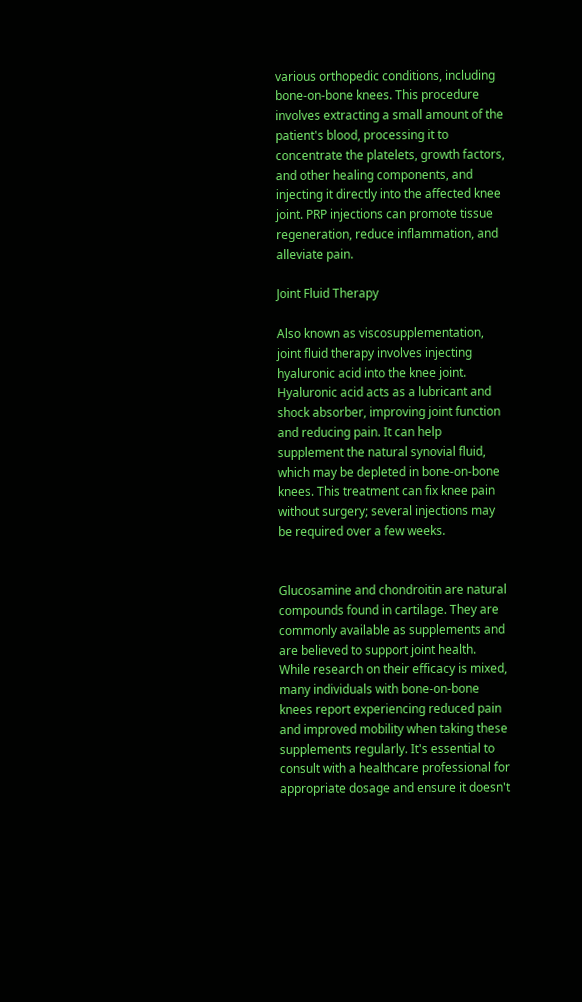various orthopedic conditions, including bone-on-bone knees. This procedure involves extracting a small amount of the patient's blood, processing it to concentrate the platelets, growth factors, and other healing components, and injecting it directly into the affected knee joint. PRP injections can promote tissue regeneration, reduce inflammation, and alleviate pain.

Joint Fluid Therapy

Also known as viscosupplementation, joint fluid therapy involves injecting hyaluronic acid into the knee joint. Hyaluronic acid acts as a lubricant and shock absorber, improving joint function and reducing pain. It can help supplement the natural synovial fluid, which may be depleted in bone-on-bone knees. This treatment can fix knee pain without surgery; several injections may be required over a few weeks.


Glucosamine and chondroitin are natural compounds found in cartilage. They are commonly available as supplements and are believed to support joint health. While research on their efficacy is mixed, many individuals with bone-on-bone knees report experiencing reduced pain and improved mobility when taking these supplements regularly. It's essential to consult with a healthcare professional for appropriate dosage and ensure it doesn't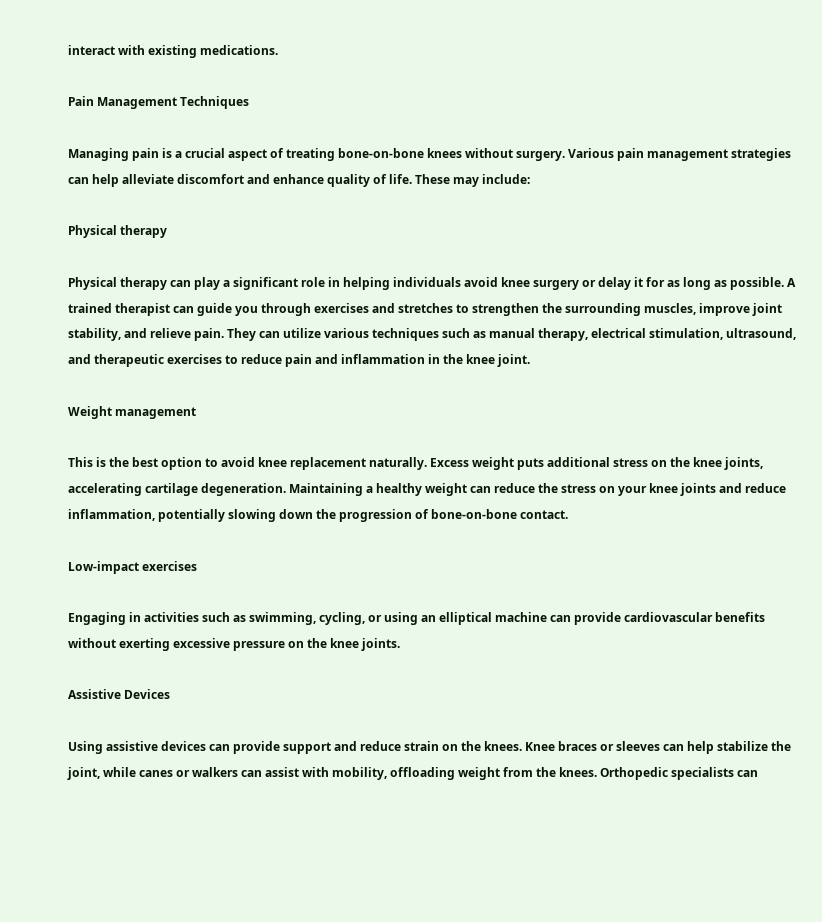interact with existing medications.

Pain Management Techniques

Managing pain is a crucial aspect of treating bone-on-bone knees without surgery. Various pain management strategies can help alleviate discomfort and enhance quality of life. These may include:

Physical therapy

Physical therapy can play a significant role in helping individuals avoid knee surgery or delay it for as long as possible. A trained therapist can guide you through exercises and stretches to strengthen the surrounding muscles, improve joint stability, and relieve pain. They can utilize various techniques such as manual therapy, electrical stimulation, ultrasound, and therapeutic exercises to reduce pain and inflammation in the knee joint.

Weight management

This is the best option to avoid knee replacement naturally. Excess weight puts additional stress on the knee joints, accelerating cartilage degeneration. Maintaining a healthy weight can reduce the stress on your knee joints and reduce inflammation, potentially slowing down the progression of bone-on-bone contact.

Low-impact exercises

Engaging in activities such as swimming, cycling, or using an elliptical machine can provide cardiovascular benefits without exerting excessive pressure on the knee joints.

Assistive Devices

Using assistive devices can provide support and reduce strain on the knees. Knee braces or sleeves can help stabilize the joint, while canes or walkers can assist with mobility, offloading weight from the knees. Orthopedic specialists can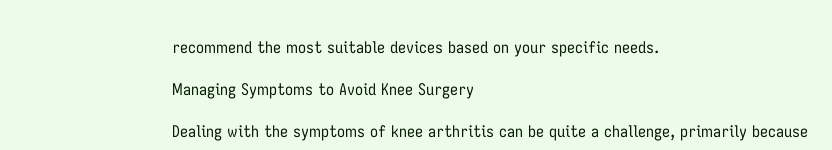recommend the most suitable devices based on your specific needs.

Managing Symptoms to Avoid Knee Surgery

Dealing with the symptoms of knee arthritis can be quite a challenge, primarily because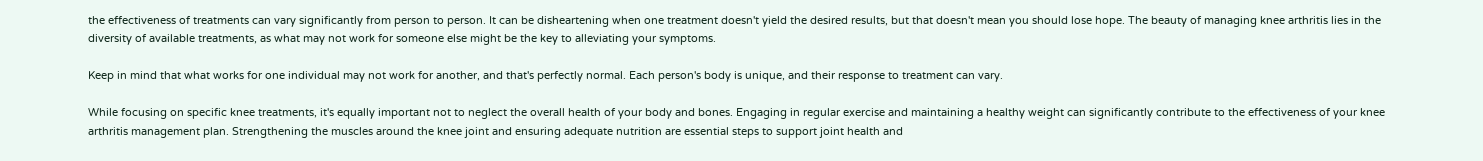the effectiveness of treatments can vary significantly from person to person. It can be disheartening when one treatment doesn't yield the desired results, but that doesn't mean you should lose hope. The beauty of managing knee arthritis lies in the diversity of available treatments, as what may not work for someone else might be the key to alleviating your symptoms.

Keep in mind that what works for one individual may not work for another, and that's perfectly normal. Each person's body is unique, and their response to treatment can vary.

While focusing on specific knee treatments, it's equally important not to neglect the overall health of your body and bones. Engaging in regular exercise and maintaining a healthy weight can significantly contribute to the effectiveness of your knee arthritis management plan. Strengthening the muscles around the knee joint and ensuring adequate nutrition are essential steps to support joint health and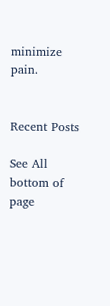minimize pain.


Recent Posts

See All
bottom of page